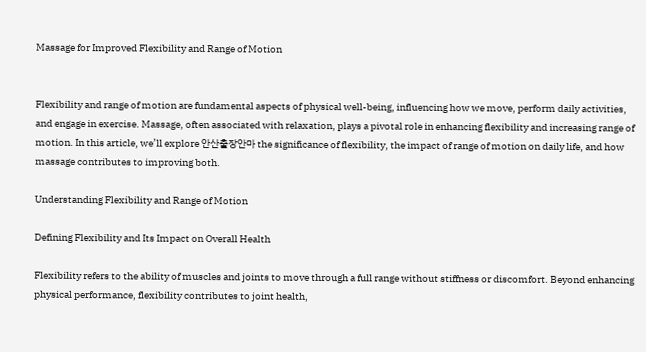Massage for Improved Flexibility and Range of Motion


Flexibility and range of motion are fundamental aspects of physical well-being, influencing how we move, perform daily activities, and engage in exercise. Massage, often associated with relaxation, plays a pivotal role in enhancing flexibility and increasing range of motion. In this article, we’ll explore 안산출장안마 the significance of flexibility, the impact of range of motion on daily life, and how massage contributes to improving both.

Understanding Flexibility and Range of Motion

Defining Flexibility and Its Impact on Overall Health

Flexibility refers to the ability of muscles and joints to move through a full range without stiffness or discomfort. Beyond enhancing physical performance, flexibility contributes to joint health,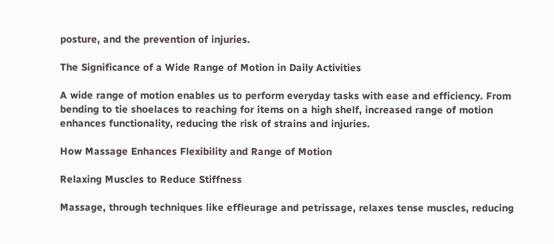posture, and the prevention of injuries.

The Significance of a Wide Range of Motion in Daily Activities

A wide range of motion enables us to perform everyday tasks with ease and efficiency. From bending to tie shoelaces to reaching for items on a high shelf, increased range of motion enhances functionality, reducing the risk of strains and injuries.

How Massage Enhances Flexibility and Range of Motion

Relaxing Muscles to Reduce Stiffness

Massage, through techniques like effleurage and petrissage, relaxes tense muscles, reducing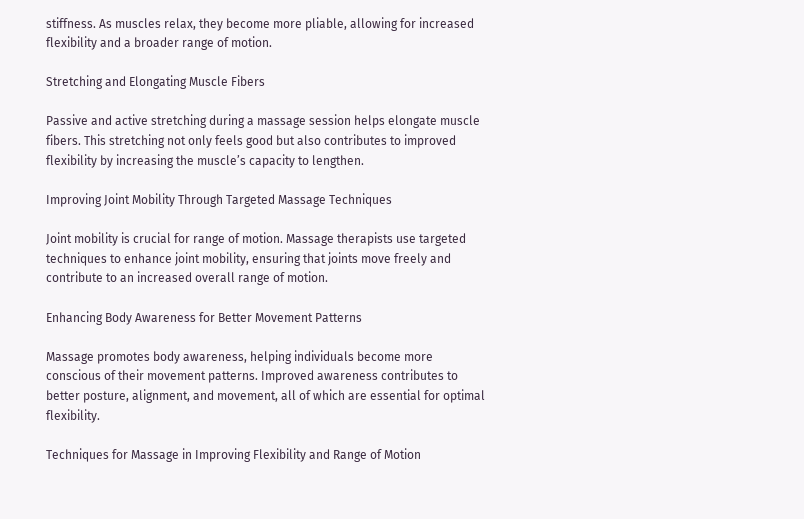stiffness. As muscles relax, they become more pliable, allowing for increased flexibility and a broader range of motion.

Stretching and Elongating Muscle Fibers

Passive and active stretching during a massage session helps elongate muscle fibers. This stretching not only feels good but also contributes to improved flexibility by increasing the muscle’s capacity to lengthen.

Improving Joint Mobility Through Targeted Massage Techniques

Joint mobility is crucial for range of motion. Massage therapists use targeted techniques to enhance joint mobility, ensuring that joints move freely and contribute to an increased overall range of motion.

Enhancing Body Awareness for Better Movement Patterns

Massage promotes body awareness, helping individuals become more conscious of their movement patterns. Improved awareness contributes to better posture, alignment, and movement, all of which are essential for optimal flexibility.

Techniques for Massage in Improving Flexibility and Range of Motion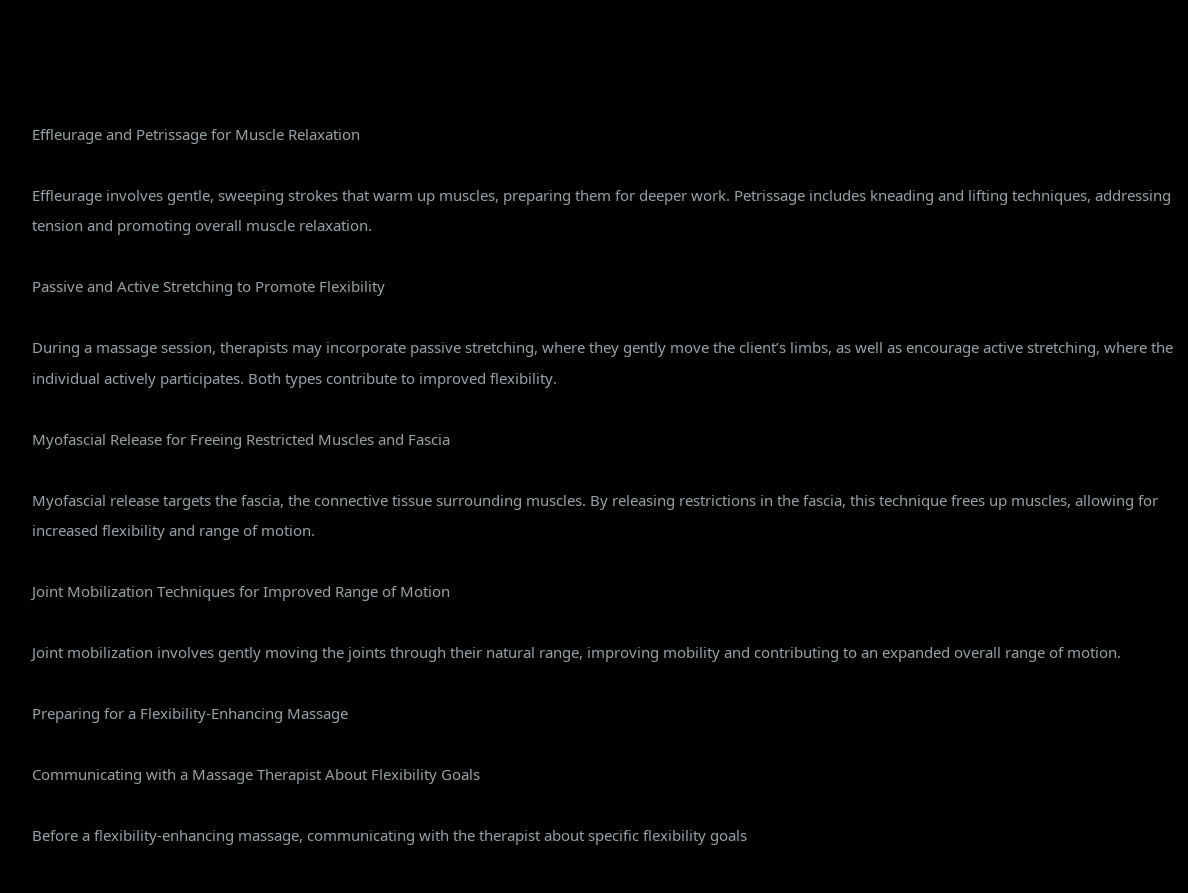Effleurage and Petrissage for Muscle Relaxation

Effleurage involves gentle, sweeping strokes that warm up muscles, preparing them for deeper work. Petrissage includes kneading and lifting techniques, addressing tension and promoting overall muscle relaxation.

Passive and Active Stretching to Promote Flexibility

During a massage session, therapists may incorporate passive stretching, where they gently move the client’s limbs, as well as encourage active stretching, where the individual actively participates. Both types contribute to improved flexibility.

Myofascial Release for Freeing Restricted Muscles and Fascia

Myofascial release targets the fascia, the connective tissue surrounding muscles. By releasing restrictions in the fascia, this technique frees up muscles, allowing for increased flexibility and range of motion.

Joint Mobilization Techniques for Improved Range of Motion

Joint mobilization involves gently moving the joints through their natural range, improving mobility and contributing to an expanded overall range of motion.

Preparing for a Flexibility-Enhancing Massage

Communicating with a Massage Therapist About Flexibility Goals

Before a flexibility-enhancing massage, communicating with the therapist about specific flexibility goals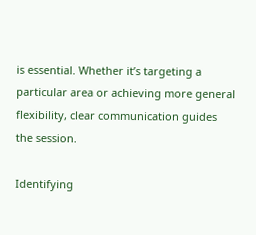is essential. Whether it’s targeting a particular area or achieving more general flexibility, clear communication guides the session.

Identifying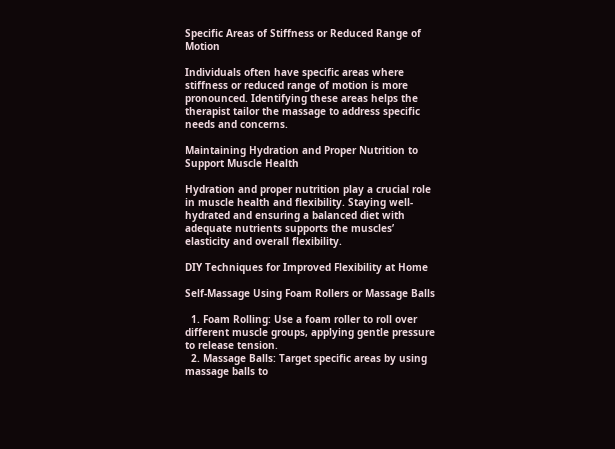Specific Areas of Stiffness or Reduced Range of Motion

Individuals often have specific areas where stiffness or reduced range of motion is more pronounced. Identifying these areas helps the therapist tailor the massage to address specific needs and concerns.

Maintaining Hydration and Proper Nutrition to Support Muscle Health

Hydration and proper nutrition play a crucial role in muscle health and flexibility. Staying well-hydrated and ensuring a balanced diet with adequate nutrients supports the muscles’ elasticity and overall flexibility.

DIY Techniques for Improved Flexibility at Home

Self-Massage Using Foam Rollers or Massage Balls

  1. Foam Rolling: Use a foam roller to roll over different muscle groups, applying gentle pressure to release tension.
  2. Massage Balls: Target specific areas by using massage balls to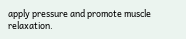apply pressure and promote muscle relaxation.